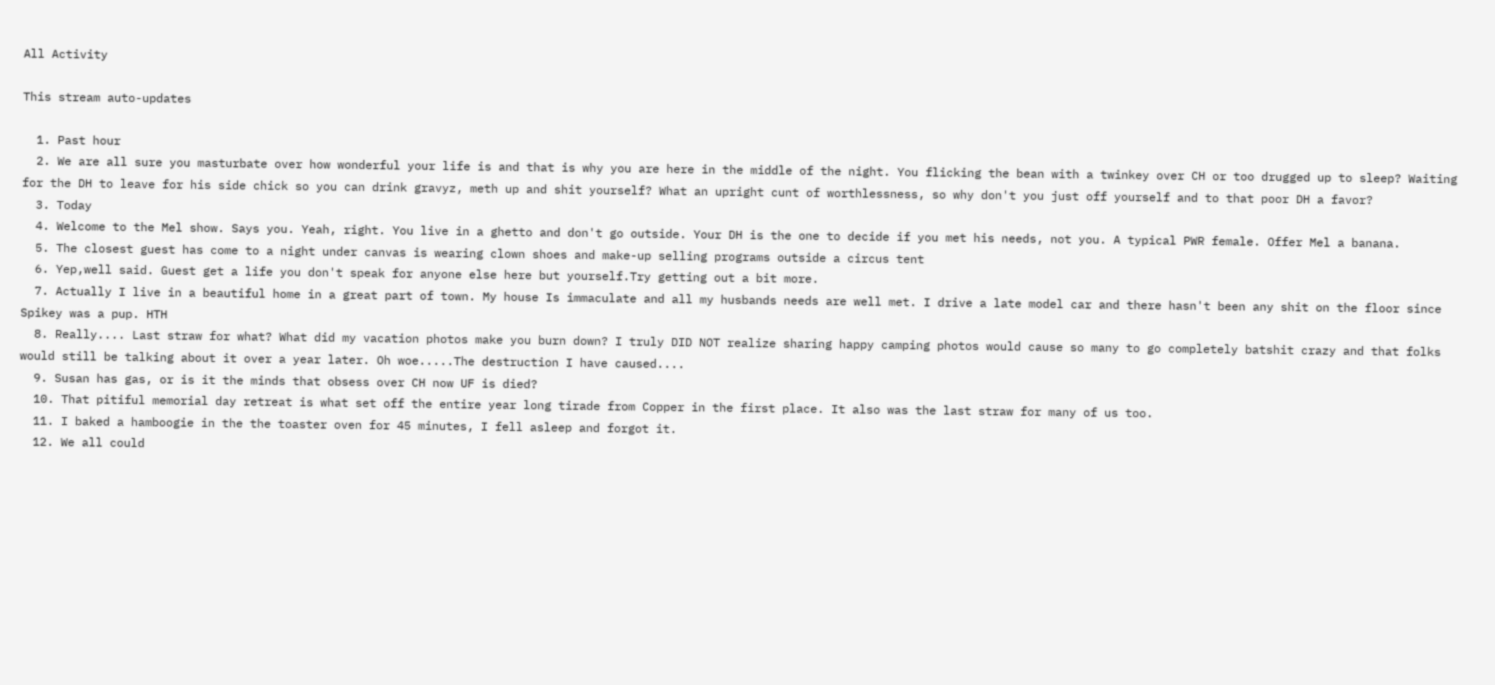All Activity

This stream auto-updates

  1. Past hour
  2. We are all sure you masturbate over how wonderful your life is and that is why you are here in the middle of the night. You flicking the bean with a twinkey over CH or too drugged up to sleep? Waiting for the DH to leave for his side chick so you can drink gravyz, meth up and shit yourself? What an upright cunt of worthlessness, so why don't you just off yourself and to that poor DH a favor?
  3. Today
  4. Welcome to the Mel show. Says you. Yeah, right. You live in a ghetto and don't go outside. Your DH is the one to decide if you met his needs, not you. A typical PWR female. Offer Mel a banana.
  5. The closest guest has come to a night under canvas is wearing clown shoes and make-up selling programs outside a circus tent
  6. Yep,well said. Guest get a life you don't speak for anyone else here but yourself.Try getting out a bit more.
  7. Actually I live in a beautiful home in a great part of town. My house Is immaculate and all my husbands needs are well met. I drive a late model car and there hasn't been any shit on the floor since Spikey was a pup. HTH
  8. Really.... Last straw for what? What did my vacation photos make you burn down? I truly DID NOT realize sharing happy camping photos would cause so many to go completely batshit crazy and that folks would still be talking about it over a year later. Oh woe.....The destruction I have caused....
  9. Susan has gas, or is it the minds that obsess over CH now UF is died?
  10. That pitiful memorial day retreat is what set off the entire year long tirade from Copper in the first place. It also was the last straw for many of us too.
  11. I baked a hamboogie in the the toaster oven for 45 minutes, I fell asleep and forgot it.
  12. We all could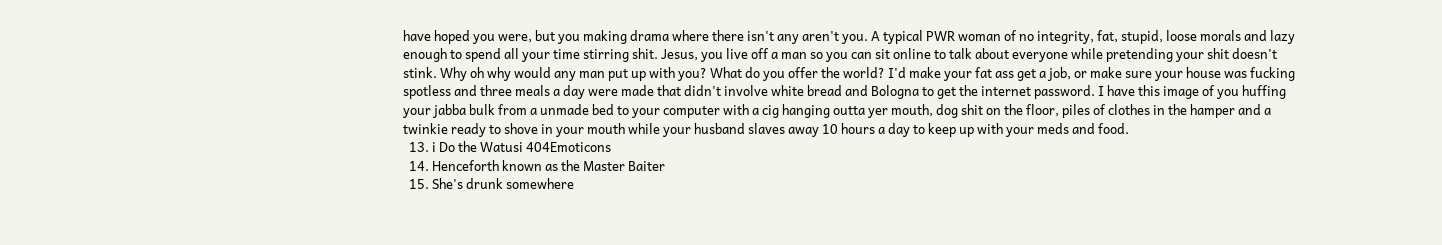have hoped you were, but you making drama where there isn't any aren't you. A typical PWR woman of no integrity, fat, stupid, loose morals and lazy enough to spend all your time stirring shit. Jesus, you live off a man so you can sit online to talk about everyone while pretending your shit doesn't stink. Why oh why would any man put up with you? What do you offer the world? I'd make your fat ass get a job, or make sure your house was fucking spotless and three meals a day were made that didn't involve white bread and Bologna to get the internet password. I have this image of you huffing your jabba bulk from a unmade bed to your computer with a cig hanging outta yer mouth, dog shit on the floor, piles of clothes in the hamper and a twinkie ready to shove in your mouth while your husband slaves away 10 hours a day to keep up with your meds and food.
  13. i Do the Watusi 404Emoticons
  14. Henceforth known as the Master Baiter
  15. She's drunk somewhere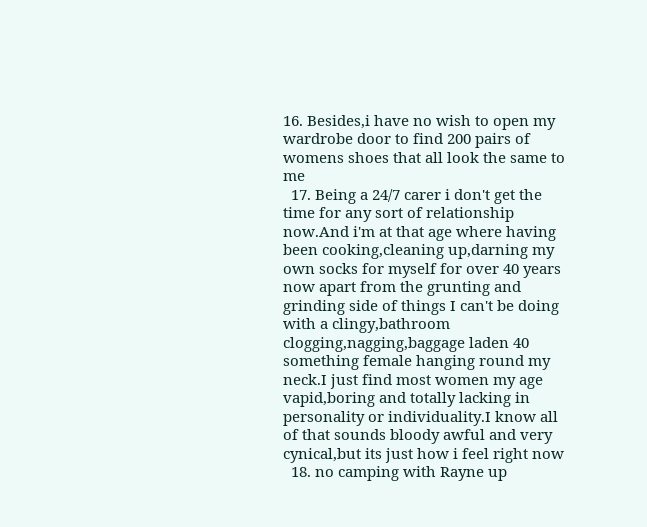16. Besides,i have no wish to open my wardrobe door to find 200 pairs of womens shoes that all look the same to me
  17. Being a 24/7 carer i don't get the time for any sort of relationship now.And i'm at that age where having been cooking,cleaning up,darning my own socks for myself for over 40 years now apart from the grunting and grinding side of things I can't be doing with a clingy,bathroom clogging,nagging,baggage laden 40 something female hanging round my neck.I just find most women my age vapid,boring and totally lacking in personality or individuality.I know all of that sounds bloody awful and very cynical,but its just how i feel right now
  18. no camping with Rayne up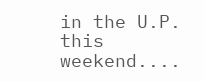in the U.P. this weekend....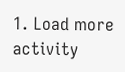1. Load more activity